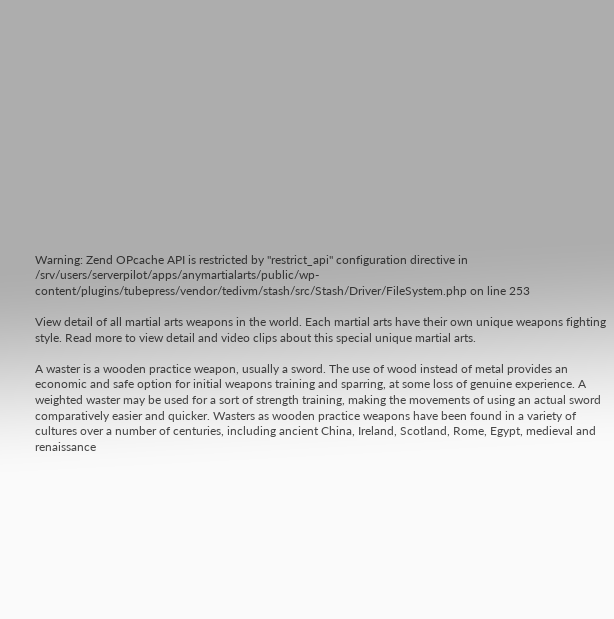Warning: Zend OPcache API is restricted by "restrict_api" configuration directive in /srv/users/serverpilot/apps/anymartialarts/public/wp-content/plugins/tubepress/vendor/tedivm/stash/src/Stash/Driver/FileSystem.php on line 253

View detail of all martial arts weapons in the world. Each martial arts have their own unique weapons fighting style. Read more to view detail and video clips about this special unique martial arts.

A waster is a wooden practice weapon, usually a sword. The use of wood instead of metal provides an economic and safe option for initial weapons training and sparring, at some loss of genuine experience. A weighted waster may be used for a sort of strength training, making the movements of using an actual sword comparatively easier and quicker. Wasters as wooden practice weapons have been found in a variety of cultures over a number of centuries, including ancient China, Ireland, Scotland, Rome, Egypt, medieval and renaissance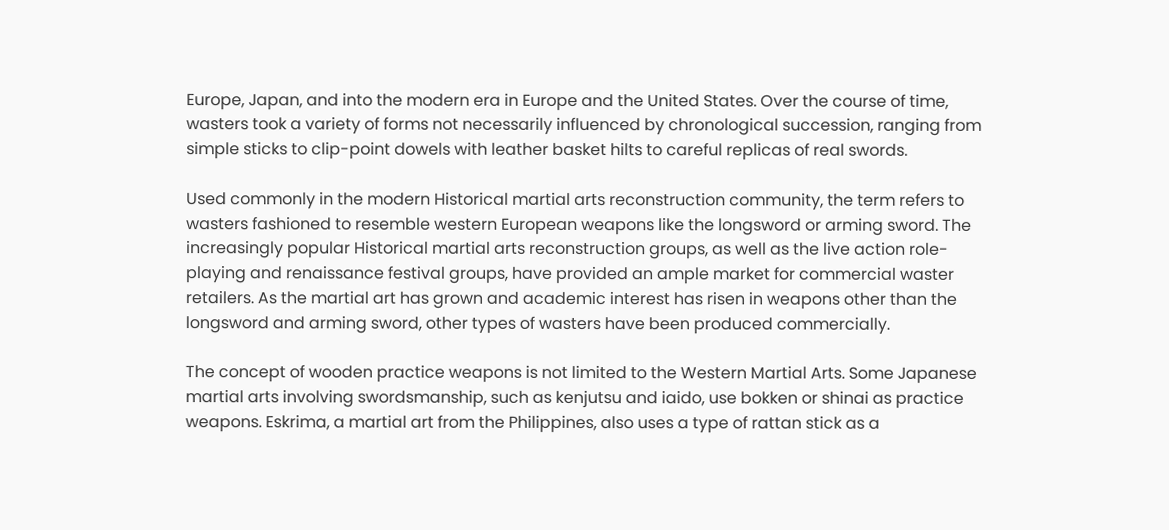Europe, Japan, and into the modern era in Europe and the United States. Over the course of time, wasters took a variety of forms not necessarily influenced by chronological succession, ranging from simple sticks to clip-point dowels with leather basket hilts to careful replicas of real swords.

Used commonly in the modern Historical martial arts reconstruction community, the term refers to wasters fashioned to resemble western European weapons like the longsword or arming sword. The increasingly popular Historical martial arts reconstruction groups, as well as the live action role-playing and renaissance festival groups, have provided an ample market for commercial waster retailers. As the martial art has grown and academic interest has risen in weapons other than the longsword and arming sword, other types of wasters have been produced commercially.

The concept of wooden practice weapons is not limited to the Western Martial Arts. Some Japanese martial arts involving swordsmanship, such as kenjutsu and iaido, use bokken or shinai as practice weapons. Eskrima, a martial art from the Philippines, also uses a type of rattan stick as a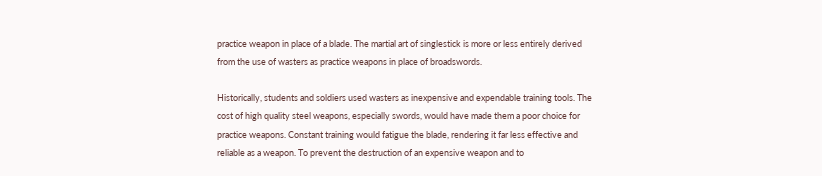practice weapon in place of a blade. The martial art of singlestick is more or less entirely derived from the use of wasters as practice weapons in place of broadswords.

Historically, students and soldiers used wasters as inexpensive and expendable training tools. The cost of high quality steel weapons, especially swords, would have made them a poor choice for practice weapons. Constant training would fatigue the blade, rendering it far less effective and reliable as a weapon. To prevent the destruction of an expensive weapon and to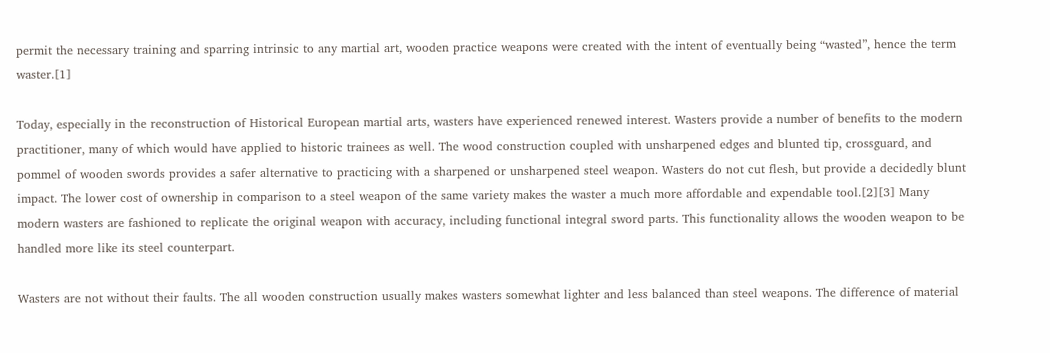permit the necessary training and sparring intrinsic to any martial art, wooden practice weapons were created with the intent of eventually being “wasted”, hence the term waster.[1]

Today, especially in the reconstruction of Historical European martial arts, wasters have experienced renewed interest. Wasters provide a number of benefits to the modern practitioner, many of which would have applied to historic trainees as well. The wood construction coupled with unsharpened edges and blunted tip, crossguard, and pommel of wooden swords provides a safer alternative to practicing with a sharpened or unsharpened steel weapon. Wasters do not cut flesh, but provide a decidedly blunt impact. The lower cost of ownership in comparison to a steel weapon of the same variety makes the waster a much more affordable and expendable tool.[2][3] Many modern wasters are fashioned to replicate the original weapon with accuracy, including functional integral sword parts. This functionality allows the wooden weapon to be handled more like its steel counterpart.

Wasters are not without their faults. The all wooden construction usually makes wasters somewhat lighter and less balanced than steel weapons. The difference of material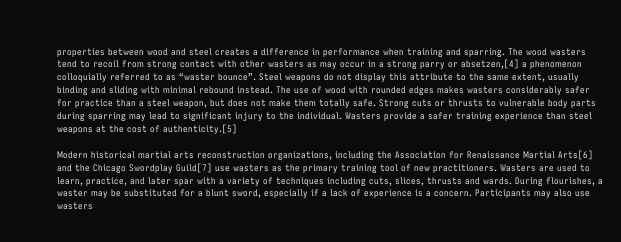properties between wood and steel creates a difference in performance when training and sparring. The wood wasters tend to recoil from strong contact with other wasters as may occur in a strong parry or absetzen,[4] a phenomenon colloquially referred to as “waster bounce”. Steel weapons do not display this attribute to the same extent, usually binding and sliding with minimal rebound instead. The use of wood with rounded edges makes wasters considerably safer for practice than a steel weapon, but does not make them totally safe. Strong cuts or thrusts to vulnerable body parts during sparring may lead to significant injury to the individual. Wasters provide a safer training experience than steel weapons at the cost of authenticity.[5]

Modern historical martial arts reconstruction organizations, including the Association for Renaissance Martial Arts[6] and the Chicago Swordplay Guild[7] use wasters as the primary training tool of new practitioners. Wasters are used to learn, practice, and later spar with a variety of techniques including cuts, slices, thrusts and wards. During flourishes, a waster may be substituted for a blunt sword, especially if a lack of experience is a concern. Participants may also use wasters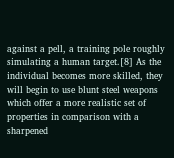against a pell, a training pole roughly simulating a human target.[8] As the individual becomes more skilled, they will begin to use blunt steel weapons which offer a more realistic set of properties in comparison with a sharpened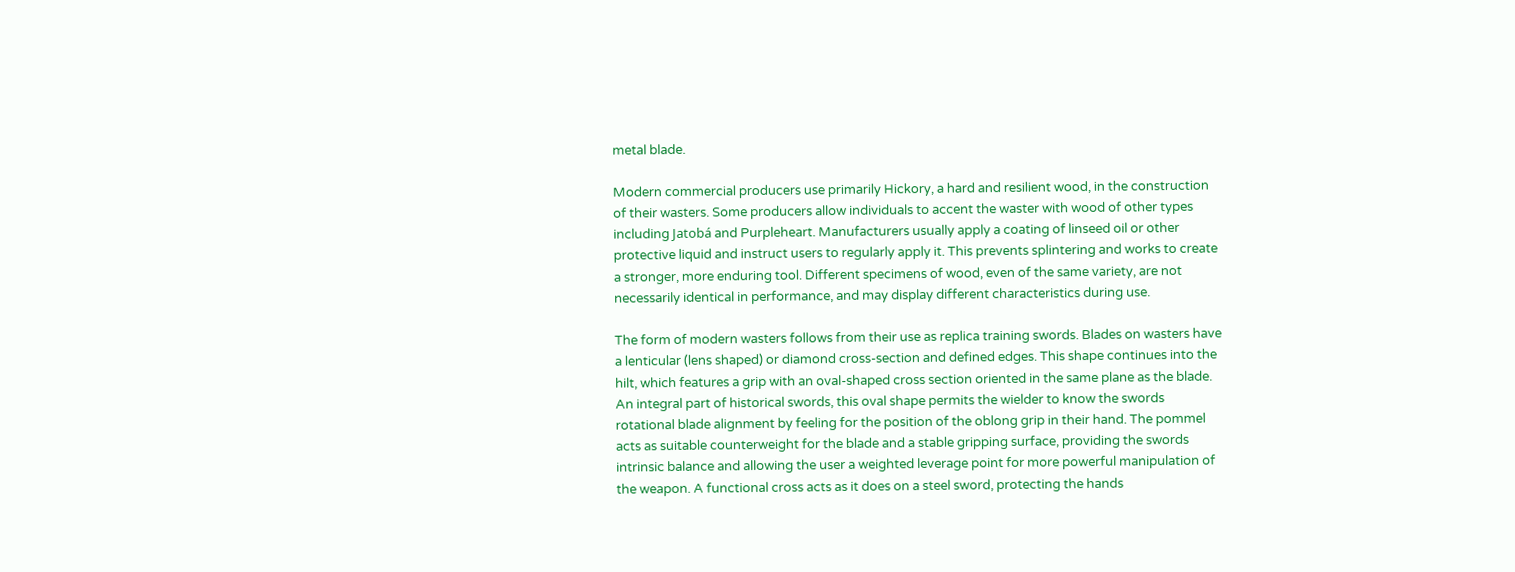metal blade.

Modern commercial producers use primarily Hickory, a hard and resilient wood, in the construction of their wasters. Some producers allow individuals to accent the waster with wood of other types including Jatobá and Purpleheart. Manufacturers usually apply a coating of linseed oil or other protective liquid and instruct users to regularly apply it. This prevents splintering and works to create a stronger, more enduring tool. Different specimens of wood, even of the same variety, are not necessarily identical in performance, and may display different characteristics during use.

The form of modern wasters follows from their use as replica training swords. Blades on wasters have a lenticular (lens shaped) or diamond cross-section and defined edges. This shape continues into the hilt, which features a grip with an oval-shaped cross section oriented in the same plane as the blade. An integral part of historical swords, this oval shape permits the wielder to know the swords rotational blade alignment by feeling for the position of the oblong grip in their hand. The pommel acts as suitable counterweight for the blade and a stable gripping surface, providing the swords intrinsic balance and allowing the user a weighted leverage point for more powerful manipulation of the weapon. A functional cross acts as it does on a steel sword, protecting the hands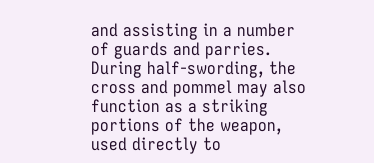and assisting in a number of guards and parries. During half-swording, the cross and pommel may also function as a striking portions of the weapon, used directly to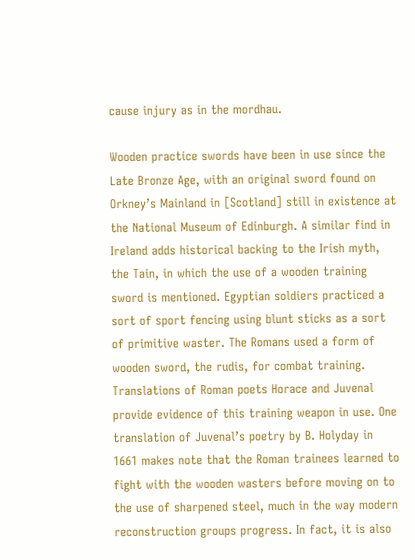cause injury as in the mordhau.

Wooden practice swords have been in use since the Late Bronze Age, with an original sword found on Orkney’s Mainland in [Scotland] still in existence at the National Museum of Edinburgh. A similar find in Ireland adds historical backing to the Irish myth, the Tain, in which the use of a wooden training sword is mentioned. Egyptian soldiers practiced a sort of sport fencing using blunt sticks as a sort of primitive waster. The Romans used a form of wooden sword, the rudis, for combat training. Translations of Roman poets Horace and Juvenal provide evidence of this training weapon in use. One translation of Juvenal’s poetry by B. Holyday in 1661 makes note that the Roman trainees learned to fight with the wooden wasters before moving on to the use of sharpened steel, much in the way modern reconstruction groups progress. In fact, it is also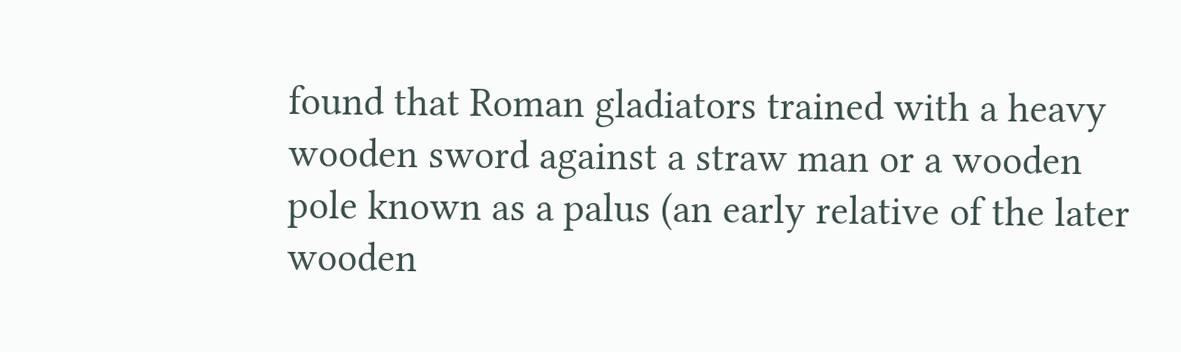found that Roman gladiators trained with a heavy wooden sword against a straw man or a wooden pole known as a palus (an early relative of the later wooden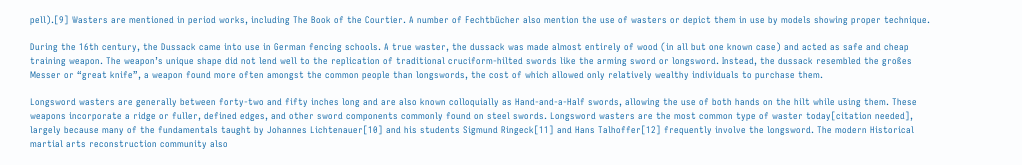pell).[9] Wasters are mentioned in period works, including The Book of the Courtier. A number of Fechtbücher also mention the use of wasters or depict them in use by models showing proper technique.

During the 16th century, the Dussack came into use in German fencing schools. A true waster, the dussack was made almost entirely of wood (in all but one known case) and acted as safe and cheap training weapon. The weapon’s unique shape did not lend well to the replication of traditional cruciform-hilted swords like the arming sword or longsword. Instead, the dussack resembled the großes Messer or “great knife”, a weapon found more often amongst the common people than longswords, the cost of which allowed only relatively wealthy individuals to purchase them.

Longsword wasters are generally between forty-two and fifty inches long and are also known colloquially as Hand-and-a-Half swords, allowing the use of both hands on the hilt while using them. These weapons incorporate a ridge or fuller, defined edges, and other sword components commonly found on steel swords. Longsword wasters are the most common type of waster today[citation needed], largely because many of the fundamentals taught by Johannes Lichtenauer[10] and his students Sigmund Ringeck[11] and Hans Talhoffer[12] frequently involve the longsword. The modern Historical martial arts reconstruction community also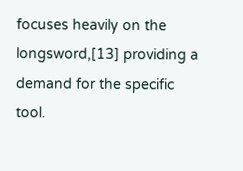focuses heavily on the longsword,[13] providing a demand for the specific tool.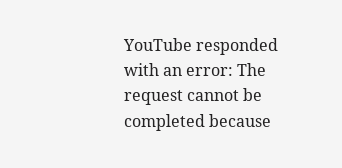YouTube responded with an error: The request cannot be completed because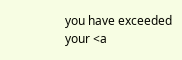you have exceeded your <a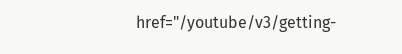href="/youtube/v3/getting-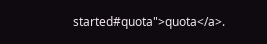started#quota">quota</a>.